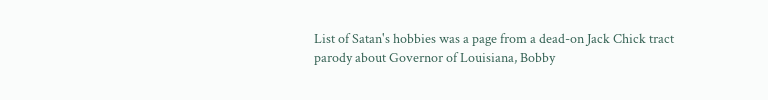List of Satan's hobbies was a page from a dead-on Jack Chick tract parody about Governor of Louisiana, Bobby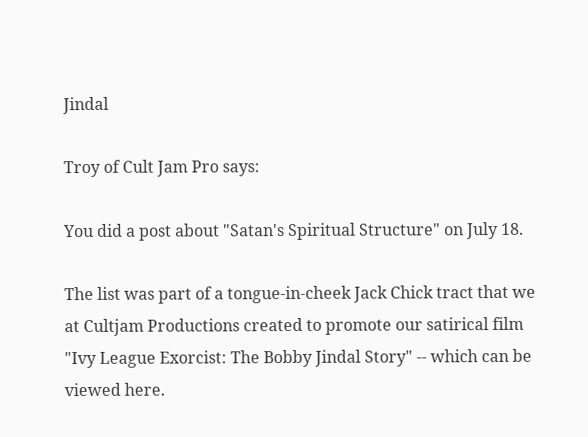Jindal

Troy of Cult Jam Pro says:

You did a post about "Satan's Spiritual Structure" on July 18.

The list was part of a tongue-in-cheek Jack Chick tract that we at Cultjam Productions created to promote our satirical film "Ivy League Exorcist: The Bobby Jindal Story" -- which can be viewed here.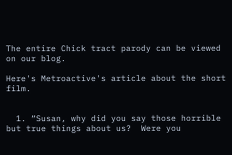The entire Chick tract parody can be viewed on our blog.

Here's Metroactive's article about the short film.


  1. “Susan, why did you say those horrible but true things about us?  Were you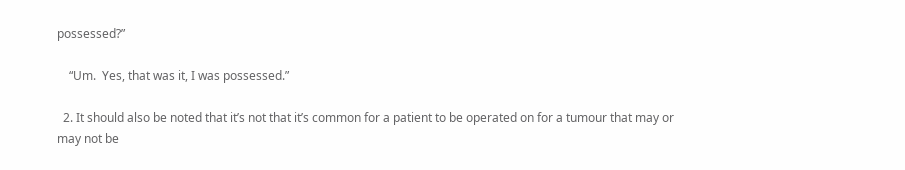possessed?”

    “Um.  Yes, that was it, I was possessed.”

  2. It should also be noted that it’s not that it’s common for a patient to be operated on for a tumour that may or may not be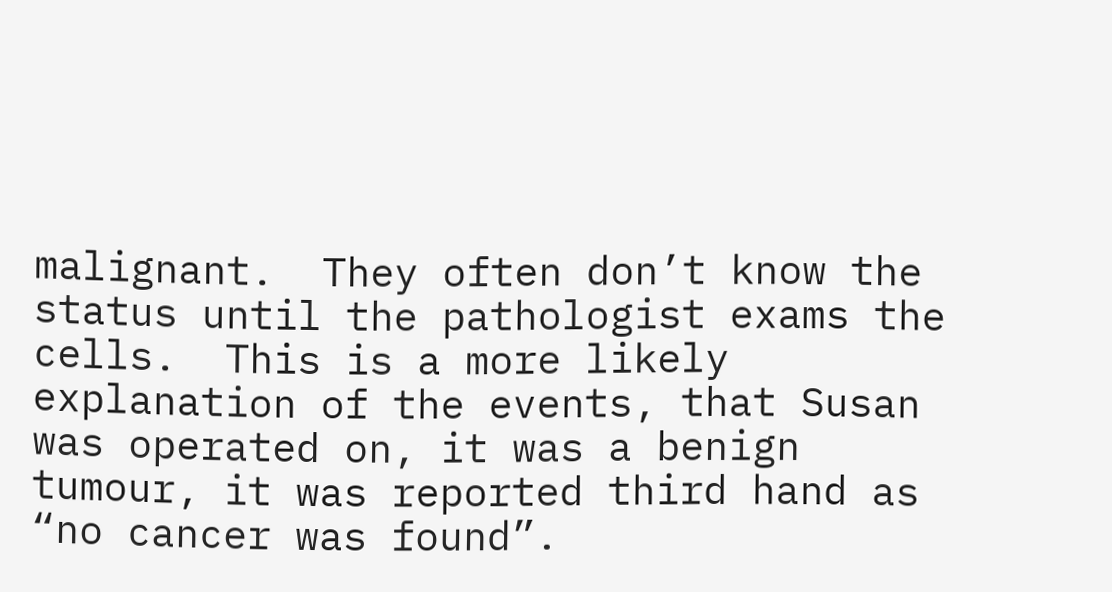malignant.  They often don’t know the status until the pathologist exams the cells.  This is a more likely explanation of the events, that Susan was operated on, it was a benign tumour, it was reported third hand as “no cancer was found”.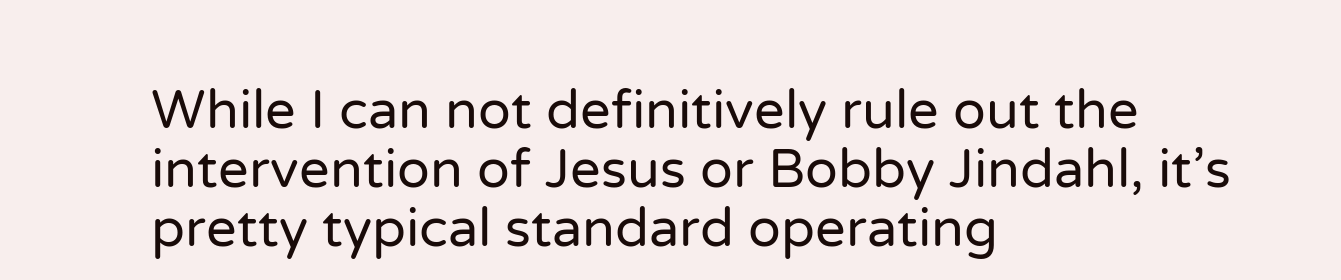While I can not definitively rule out the intervention of Jesus or Bobby Jindahl, it’s pretty typical standard operating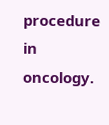procedure in oncology.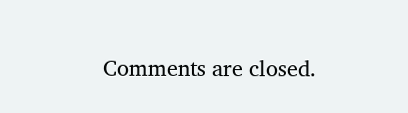Comments are closed.